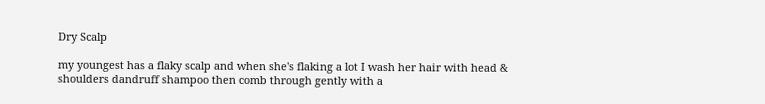Dry Scalp

my youngest has a flaky scalp and when she's flaking a lot I wash her hair with head & shoulders dandruff shampoo then comb through gently with a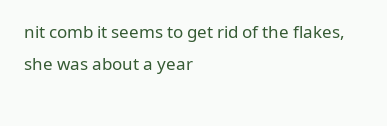nit comb it seems to get rid of the flakes, she was about a year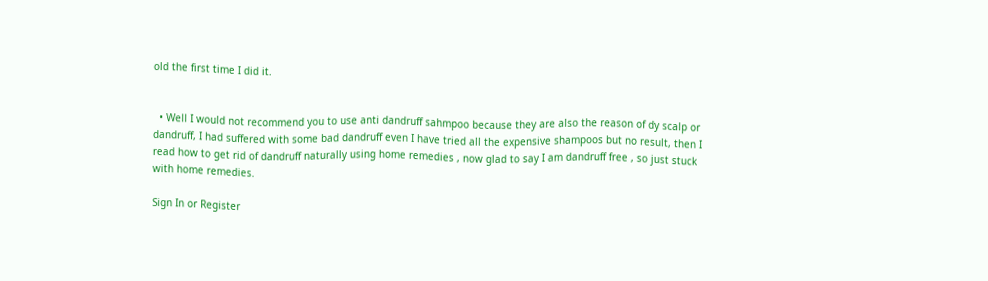old the first time I did it.


  • Well I would not recommend you to use anti dandruff sahmpoo because they are also the reason of dy scalp or dandruff, I had suffered with some bad dandruff even I have tried all the expensive shampoos but no result, then I read how to get rid of dandruff naturally using home remedies , now glad to say I am dandruff free , so just stuck with home remedies.

Sign In or Register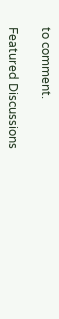to comment.

Featured Discussions